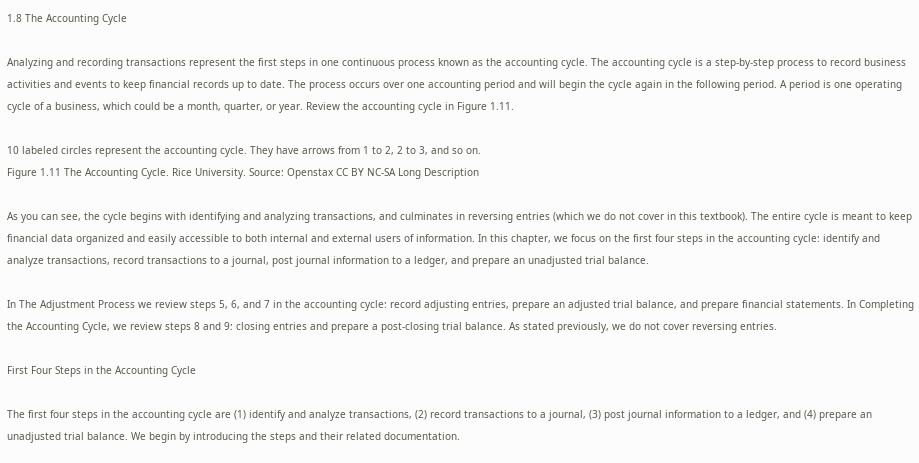1.8 The Accounting Cycle

Analyzing and recording transactions represent the first steps in one continuous process known as the accounting cycle. The accounting cycle is a step-by-step process to record business activities and events to keep financial records up to date. The process occurs over one accounting period and will begin the cycle again in the following period. A period is one operating cycle of a business, which could be a month, quarter, or year. Review the accounting cycle in Figure 1.11.

10 labeled circles represent the accounting cycle. They have arrows from 1 to 2, 2 to 3, and so on.
Figure 1.11 The Accounting Cycle. Rice University. Source: Openstax CC BY NC-SA Long Description

As you can see, the cycle begins with identifying and analyzing transactions, and culminates in reversing entries (which we do not cover in this textbook). The entire cycle is meant to keep financial data organized and easily accessible to both internal and external users of information. In this chapter, we focus on the first four steps in the accounting cycle: identify and analyze transactions, record transactions to a journal, post journal information to a ledger, and prepare an unadjusted trial balance.

In The Adjustment Process we review steps 5, 6, and 7 in the accounting cycle: record adjusting entries, prepare an adjusted trial balance, and prepare financial statements. In Completing the Accounting Cycle, we review steps 8 and 9: closing entries and prepare a post-closing trial balance. As stated previously, we do not cover reversing entries.

First Four Steps in the Accounting Cycle

The first four steps in the accounting cycle are (1) identify and analyze transactions, (2) record transactions to a journal, (3) post journal information to a ledger, and (4) prepare an unadjusted trial balance. We begin by introducing the steps and their related documentation.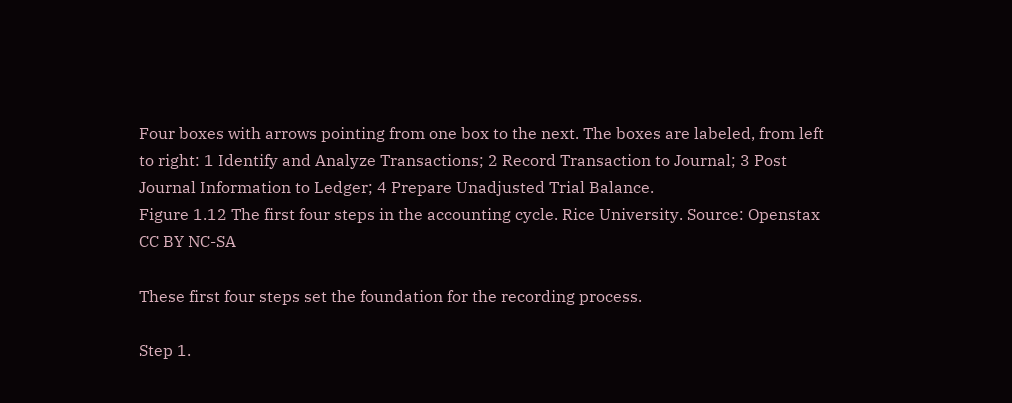Four boxes with arrows pointing from one box to the next. The boxes are labeled, from left to right: 1 Identify and Analyze Transactions; 2 Record Transaction to Journal; 3 Post Journal Information to Ledger; 4 Prepare Unadjusted Trial Balance.
Figure 1.12 The first four steps in the accounting cycle. Rice University. Source: Openstax CC BY NC-SA

These first four steps set the foundation for the recording process.

Step 1.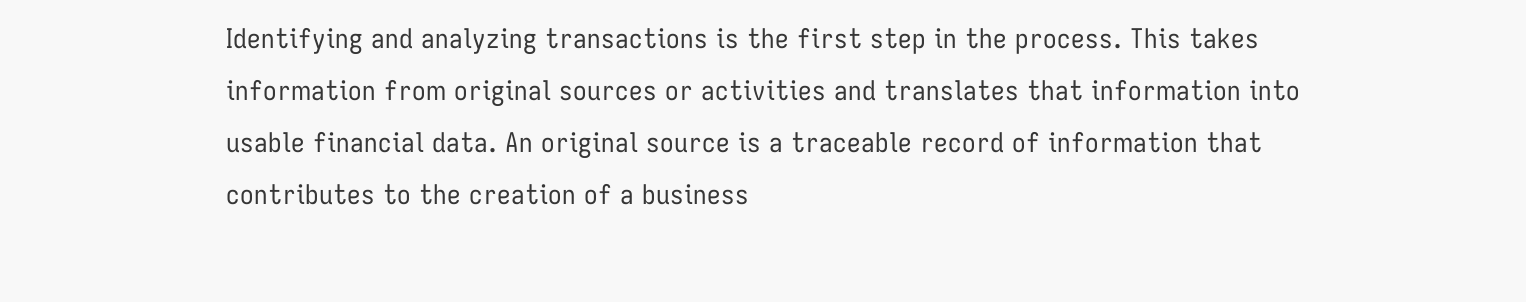Identifying and analyzing transactions is the first step in the process. This takes information from original sources or activities and translates that information into usable financial data. An original source is a traceable record of information that contributes to the creation of a business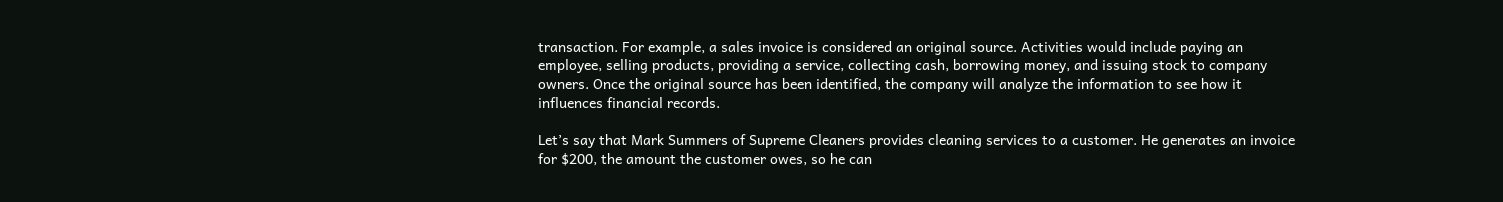transaction. For example, a sales invoice is considered an original source. Activities would include paying an employee, selling products, providing a service, collecting cash, borrowing money, and issuing stock to company owners. Once the original source has been identified, the company will analyze the information to see how it influences financial records.

Let’s say that Mark Summers of Supreme Cleaners provides cleaning services to a customer. He generates an invoice for $200, the amount the customer owes, so he can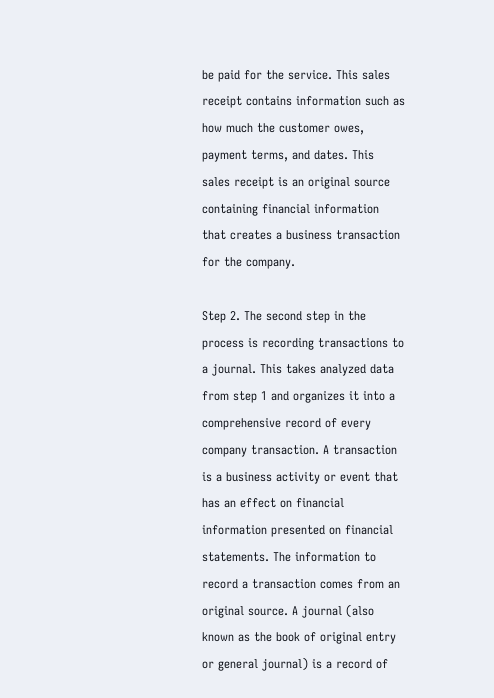be paid for the service. This sales receipt contains information such as how much the customer owes, payment terms, and dates. This sales receipt is an original source containing financial information that creates a business transaction for the company.

Step 2. The second step in the process is recording transactions to a journal. This takes analyzed data from step 1 and organizes it into a comprehensive record of every company transaction. A transaction is a business activity or event that has an effect on financial information presented on financial statements. The information to record a transaction comes from an original source. A journal (also known as the book of original entry or general journal) is a record of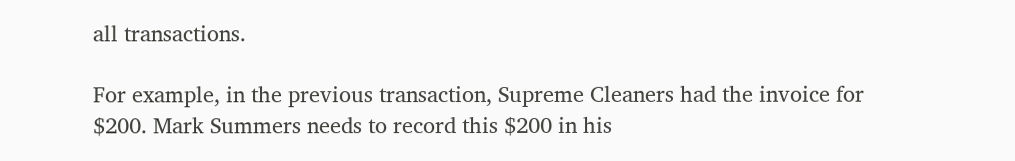all transactions.

For example, in the previous transaction, Supreme Cleaners had the invoice for $200. Mark Summers needs to record this $200 in his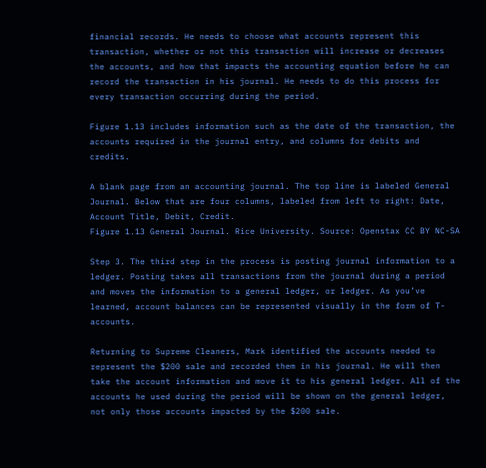financial records. He needs to choose what accounts represent this transaction, whether or not this transaction will increase or decreases the accounts, and how that impacts the accounting equation before he can record the transaction in his journal. He needs to do this process for every transaction occurring during the period.

Figure 1.13 includes information such as the date of the transaction, the accounts required in the journal entry, and columns for debits and credits.

A blank page from an accounting journal. The top line is labeled General Journal. Below that are four columns, labeled from left to right: Date, Account Title, Debit, Credit.
Figure 1.13 General Journal. Rice University. Source: Openstax CC BY NC-SA

Step 3. The third step in the process is posting journal information to a ledger. Posting takes all transactions from the journal during a period and moves the information to a general ledger, or ledger. As you’ve learned, account balances can be represented visually in the form of T-accounts.

Returning to Supreme Cleaners, Mark identified the accounts needed to represent the $200 sale and recorded them in his journal. He will then take the account information and move it to his general ledger. All of the accounts he used during the period will be shown on the general ledger, not only those accounts impacted by the $200 sale.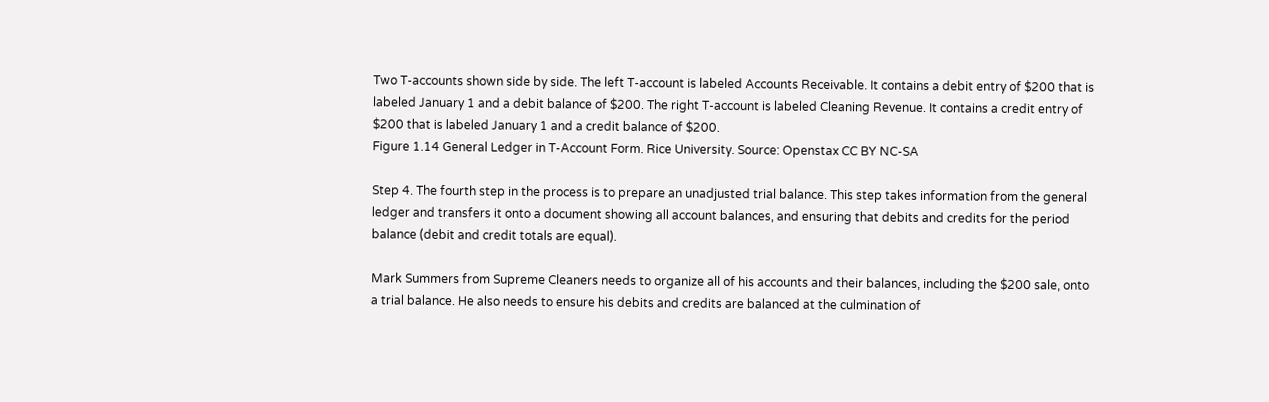Two T-accounts shown side by side. The left T-account is labeled Accounts Receivable. It contains a debit entry of $200 that is labeled January 1 and a debit balance of $200. The right T-account is labeled Cleaning Revenue. It contains a credit entry of $200 that is labeled January 1 and a credit balance of $200.
Figure 1.14 General Ledger in T-Account Form. Rice University. Source: Openstax CC BY NC-SA

Step 4. The fourth step in the process is to prepare an unadjusted trial balance. This step takes information from the general ledger and transfers it onto a document showing all account balances, and ensuring that debits and credits for the period balance (debit and credit totals are equal).

Mark Summers from Supreme Cleaners needs to organize all of his accounts and their balances, including the $200 sale, onto a trial balance. He also needs to ensure his debits and credits are balanced at the culmination of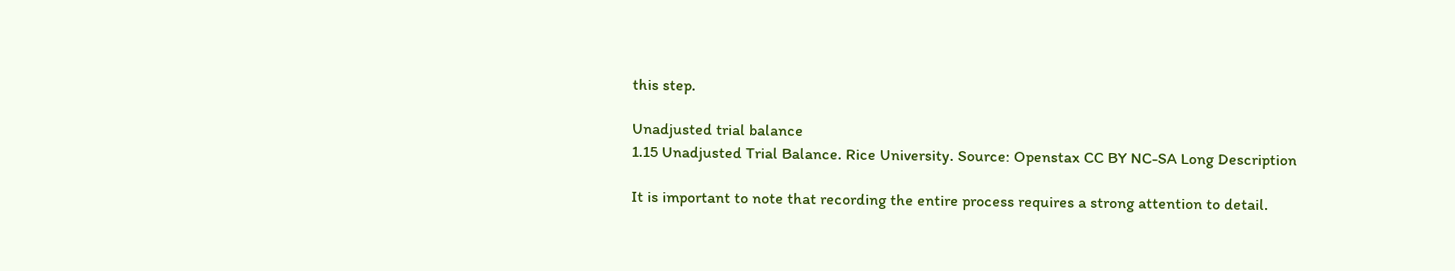this step.

Unadjusted trial balance
1.15 Unadjusted Trial Balance. Rice University. Source: Openstax CC BY NC-SA Long Description

It is important to note that recording the entire process requires a strong attention to detail.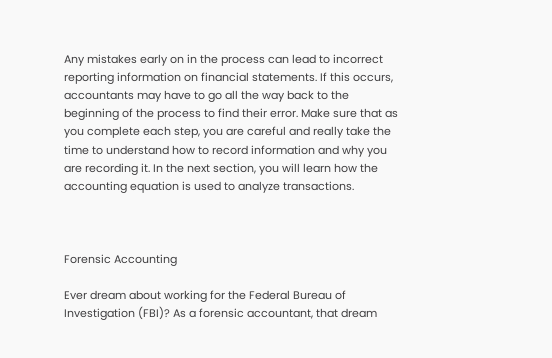Any mistakes early on in the process can lead to incorrect reporting information on financial statements. If this occurs, accountants may have to go all the way back to the beginning of the process to find their error. Make sure that as you complete each step, you are careful and really take the time to understand how to record information and why you are recording it. In the next section, you will learn how the accounting equation is used to analyze transactions.



Forensic Accounting

Ever dream about working for the Federal Bureau of Investigation (FBI)? As a forensic accountant, that dream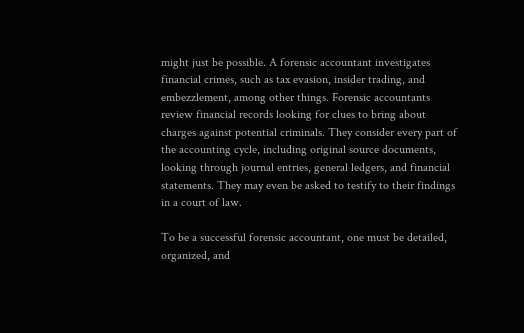might just be possible. A forensic accountant investigates financial crimes, such as tax evasion, insider trading, and embezzlement, among other things. Forensic accountants review financial records looking for clues to bring about charges against potential criminals. They consider every part of the accounting cycle, including original source documents, looking through journal entries, general ledgers, and financial statements. They may even be asked to testify to their findings in a court of law.

To be a successful forensic accountant, one must be detailed, organized, and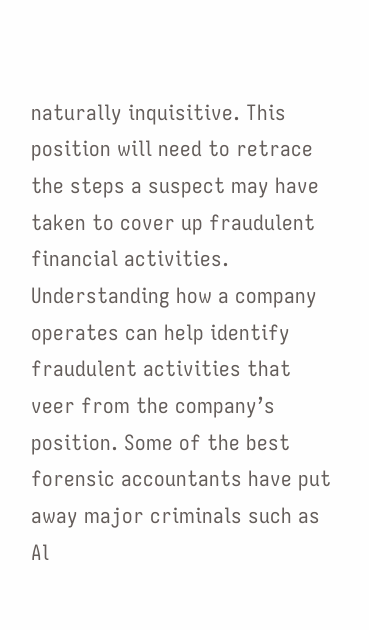naturally inquisitive. This position will need to retrace the steps a suspect may have taken to cover up fraudulent financial activities. Understanding how a company operates can help identify fraudulent activities that veer from the company’s position. Some of the best forensic accountants have put away major criminals such as Al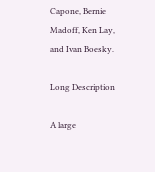Capone, Bernie Madoff, Ken Lay, and Ivan Boesky.

Long Description

A large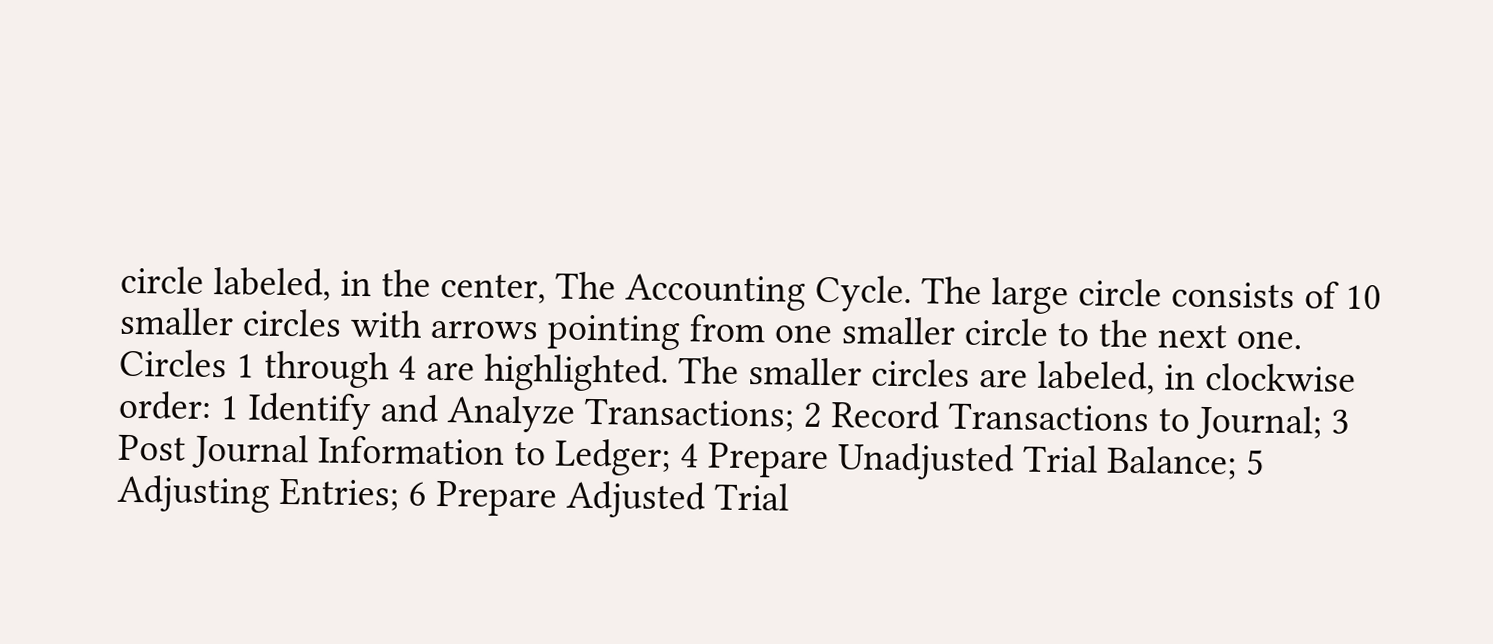circle labeled, in the center, The Accounting Cycle. The large circle consists of 10 smaller circles with arrows pointing from one smaller circle to the next one. Circles 1 through 4 are highlighted. The smaller circles are labeled, in clockwise order: 1 Identify and Analyze Transactions; 2 Record Transactions to Journal; 3 Post Journal Information to Ledger; 4 Prepare Unadjusted Trial Balance; 5 Adjusting Entries; 6 Prepare Adjusted Trial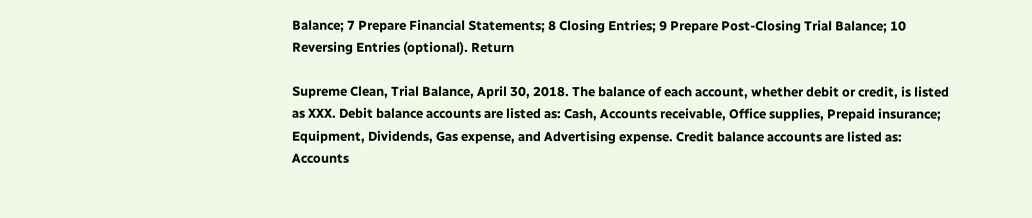Balance; 7 Prepare Financial Statements; 8 Closing Entries; 9 Prepare Post-Closing Trial Balance; 10 Reversing Entries (optional). Return

Supreme Clean, Trial Balance, April 30, 2018. The balance of each account, whether debit or credit, is listed as XXX. Debit balance accounts are listed as: Cash, Accounts receivable, Office supplies, Prepaid insurance; Equipment, Dividends, Gas expense, and Advertising expense. Credit balance accounts are listed as: Accounts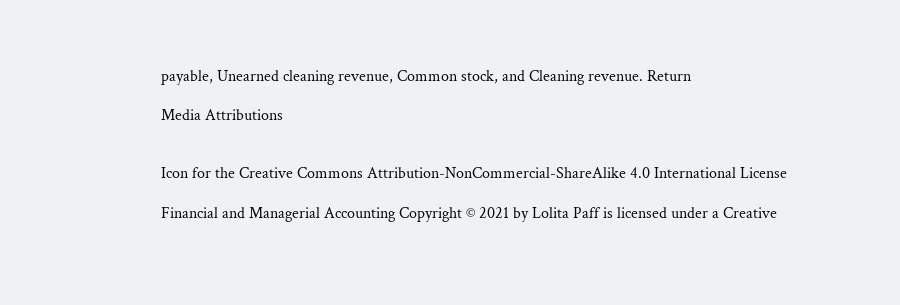payable, Unearned cleaning revenue, Common stock, and Cleaning revenue. Return

Media Attributions


Icon for the Creative Commons Attribution-NonCommercial-ShareAlike 4.0 International License

Financial and Managerial Accounting Copyright © 2021 by Lolita Paff is licensed under a Creative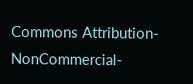Commons Attribution-NonCommercial-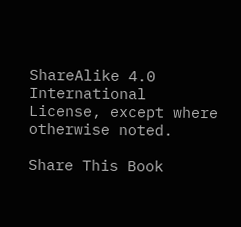ShareAlike 4.0 International License, except where otherwise noted.

Share This Book